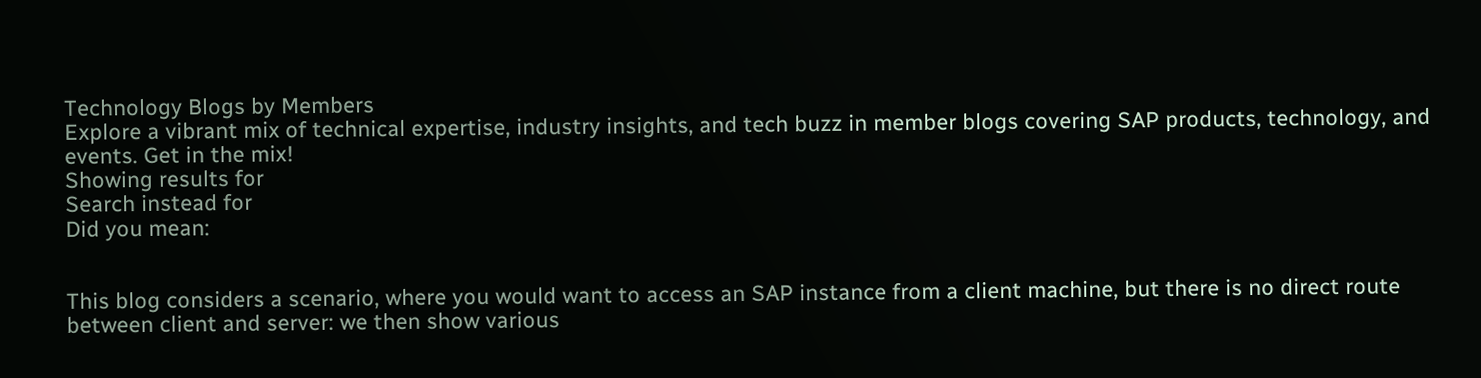Technology Blogs by Members
Explore a vibrant mix of technical expertise, industry insights, and tech buzz in member blogs covering SAP products, technology, and events. Get in the mix!
Showing results for
Search instead for
Did you mean:


This blog considers a scenario, where you would want to access an SAP instance from a client machine, but there is no direct route between client and server: we then show various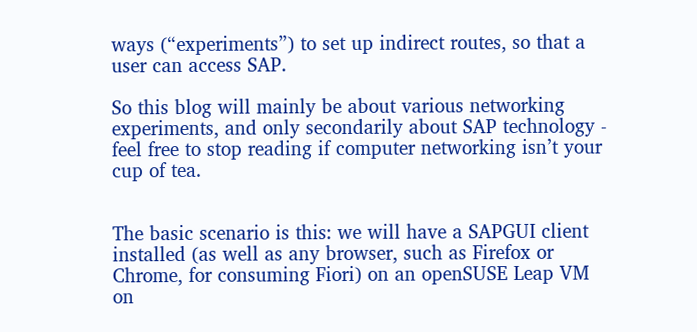ways (“experiments”) to set up indirect routes, so that a user can access SAP.

So this blog will mainly be about various networking experiments, and only secondarily about SAP technology - feel free to stop reading if computer networking isn’t your cup of tea.


The basic scenario is this: we will have a SAPGUI client installed (as well as any browser, such as Firefox or Chrome, for consuming Fiori) on an openSUSE Leap VM on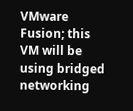VMware Fusion; this VM will be using bridged networking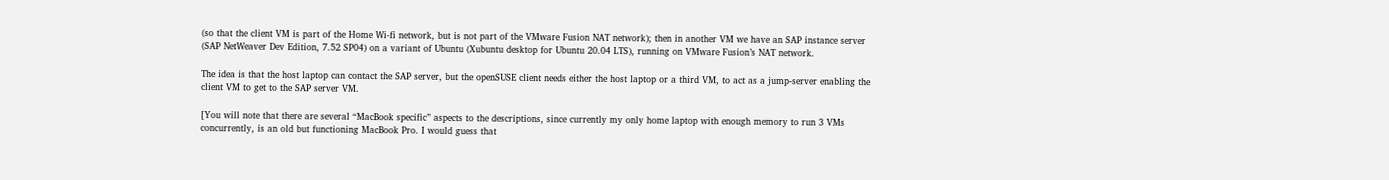(so that the client VM is part of the Home Wi-fi network, but is not part of the VMware Fusion NAT network); then in another VM we have an SAP instance server (SAP NetWeaver Dev Edition, 7.52 SP04) on a variant of Ubuntu (Xubuntu desktop for Ubuntu 20.04 LTS), running on VMware Fusion’s NAT network.

The idea is that the host laptop can contact the SAP server, but the openSUSE client needs either the host laptop or a third VM, to act as a jump-server enabling the client VM to get to the SAP server VM.

[You will note that there are several “MacBook specific” aspects to the descriptions, since currently my only home laptop with enough memory to run 3 VMs concurrently, is an old but functioning MacBook Pro. I would guess that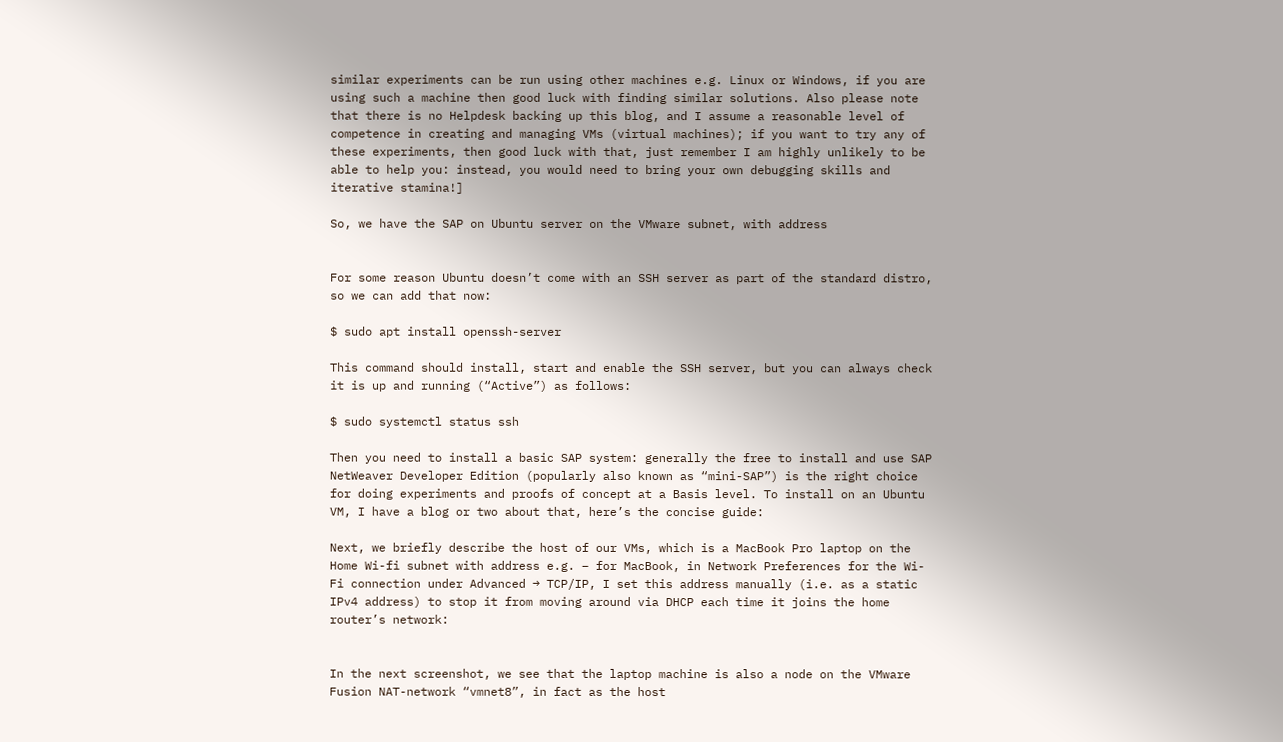similar experiments can be run using other machines e.g. Linux or Windows, if you are using such a machine then good luck with finding similar solutions. Also please note that there is no Helpdesk backing up this blog, and I assume a reasonable level of competence in creating and managing VMs (virtual machines); if you want to try any of these experiments, then good luck with that, just remember I am highly unlikely to be able to help you: instead, you would need to bring your own debugging skills and iterative stamina!]

So, we have the SAP on Ubuntu server on the VMware subnet, with address


For some reason Ubuntu doesn’t come with an SSH server as part of the standard distro, so we can add that now:

$ sudo apt install openssh-server

This command should install, start and enable the SSH server, but you can always check it is up and running (“Active”) as follows:

$ sudo systemctl status ssh

Then you need to install a basic SAP system: generally the free to install and use SAP NetWeaver Developer Edition (popularly also known as “mini-SAP”) is the right choice for doing experiments and proofs of concept at a Basis level. To install on an Ubuntu VM, I have a blog or two about that, here’s the concise guide:

Next, we briefly describe the host of our VMs, which is a MacBook Pro laptop on the Home Wi-fi subnet with address e.g. – for MacBook, in Network Preferences for the Wi-Fi connection under Advanced → TCP/IP, I set this address manually (i.e. as a static IPv4 address) to stop it from moving around via DHCP each time it joins the home router’s network:


In the next screenshot, we see that the laptop machine is also a node on the VMware Fusion NAT-network “vmnet8”, in fact as the host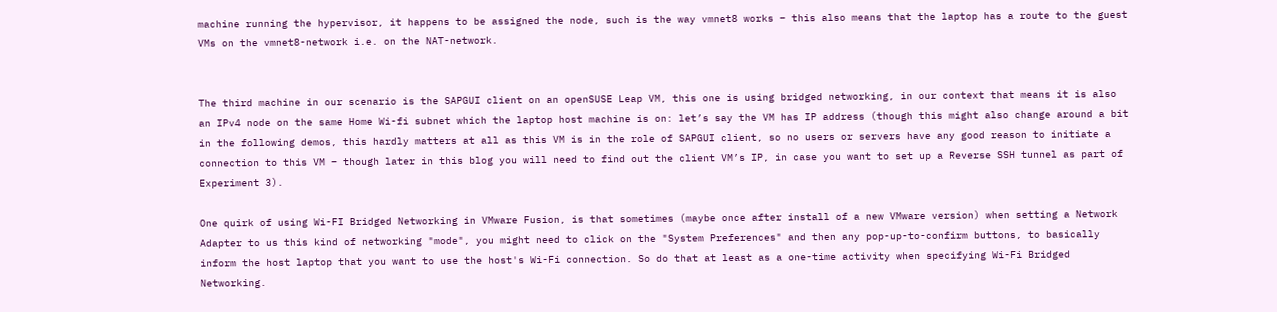machine running the hypervisor, it happens to be assigned the node, such is the way vmnet8 works – this also means that the laptop has a route to the guest VMs on the vmnet8-network i.e. on the NAT-network.


The third machine in our scenario is the SAPGUI client on an openSUSE Leap VM, this one is using bridged networking, in our context that means it is also an IPv4 node on the same Home Wi-fi subnet which the laptop host machine is on: let’s say the VM has IP address (though this might also change around a bit in the following demos, this hardly matters at all as this VM is in the role of SAPGUI client, so no users or servers have any good reason to initiate a connection to this VM – though later in this blog you will need to find out the client VM’s IP, in case you want to set up a Reverse SSH tunnel as part of Experiment 3).

One quirk of using Wi-FI Bridged Networking in VMware Fusion, is that sometimes (maybe once after install of a new VMware version) when setting a Network Adapter to us this kind of networking "mode", you might need to click on the "System Preferences" and then any pop-up-to-confirm buttons, to basically inform the host laptop that you want to use the host's Wi-Fi connection. So do that at least as a one-time activity when specifying Wi-Fi Bridged Networking.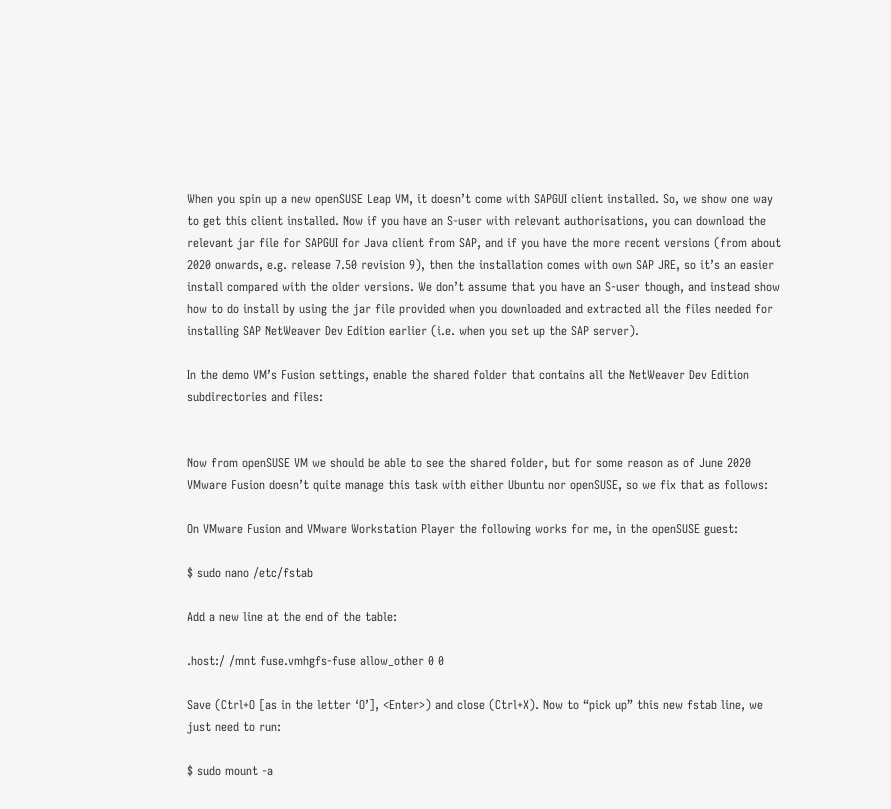When you spin up a new openSUSE Leap VM, it doesn’t come with SAPGUI client installed. So, we show one way to get this client installed. Now if you have an S-user with relevant authorisations, you can download the relevant jar file for SAPGUI for Java client from SAP, and if you have the more recent versions (from about 2020 onwards, e.g. release 7.50 revision 9), then the installation comes with own SAP JRE, so it’s an easier install compared with the older versions. We don’t assume that you have an S-user though, and instead show how to do install by using the jar file provided when you downloaded and extracted all the files needed for installing SAP NetWeaver Dev Edition earlier (i.e. when you set up the SAP server).

In the demo VM’s Fusion settings, enable the shared folder that contains all the NetWeaver Dev Edition subdirectories and files:


Now from openSUSE VM we should be able to see the shared folder, but for some reason as of June 2020 VMware Fusion doesn’t quite manage this task with either Ubuntu nor openSUSE, so we fix that as follows:

On VMware Fusion and VMware Workstation Player the following works for me, in the openSUSE guest:

$ sudo nano /etc/fstab

Add a new line at the end of the table:

.host:/ /mnt fuse.vmhgfs-fuse allow_other 0 0

Save (Ctrl+O [as in the letter ‘O’], <Enter>) and close (Ctrl+X). Now to “pick up” this new fstab line, we just need to run:

$ sudo mount -a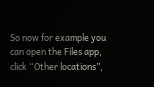So now for example you can open the Files app, click “Other locations”,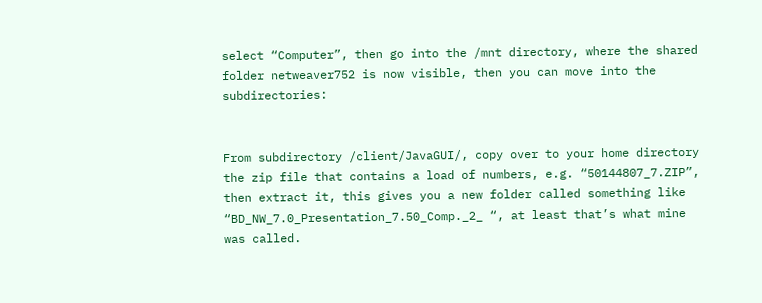select “Computer”, then go into the /mnt directory, where the shared folder netweaver752 is now visible, then you can move into the subdirectories:


From subdirectory /client/JavaGUI/, copy over to your home directory the zip file that contains a load of numbers, e.g. “50144807_7.ZIP”, then extract it, this gives you a new folder called something like “BD_NW_7.0_Presentation_7.50_Comp._2_ “, at least that’s what mine was called.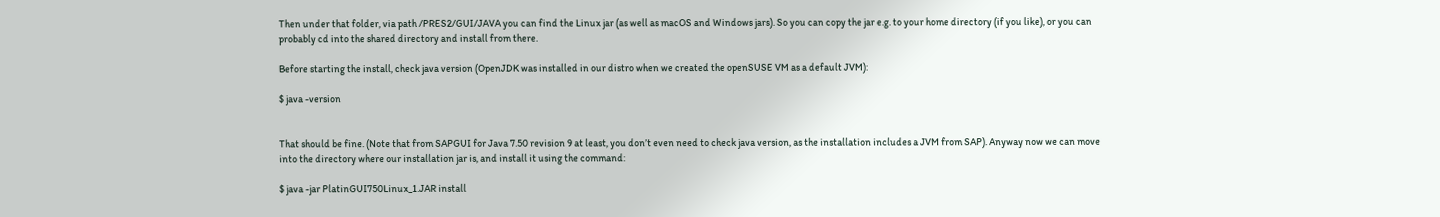Then under that folder, via path /PRES2/GUI/JAVA you can find the Linux jar (as well as macOS and Windows jars). So you can copy the jar e.g. to your home directory (if you like), or you can probably cd into the shared directory and install from there.

Before starting the install, check java version (OpenJDK was installed in our distro when we created the openSUSE VM as a default JVM):

$ java -version


That should be fine. (Note that from SAPGUI for Java 7.50 revision 9 at least, you don’t even need to check java version, as the installation includes a JVM from SAP). Anyway now we can move into the directory where our installation jar is, and install it using the command:

$ java -jar PlatinGUI750Linux_1.JAR install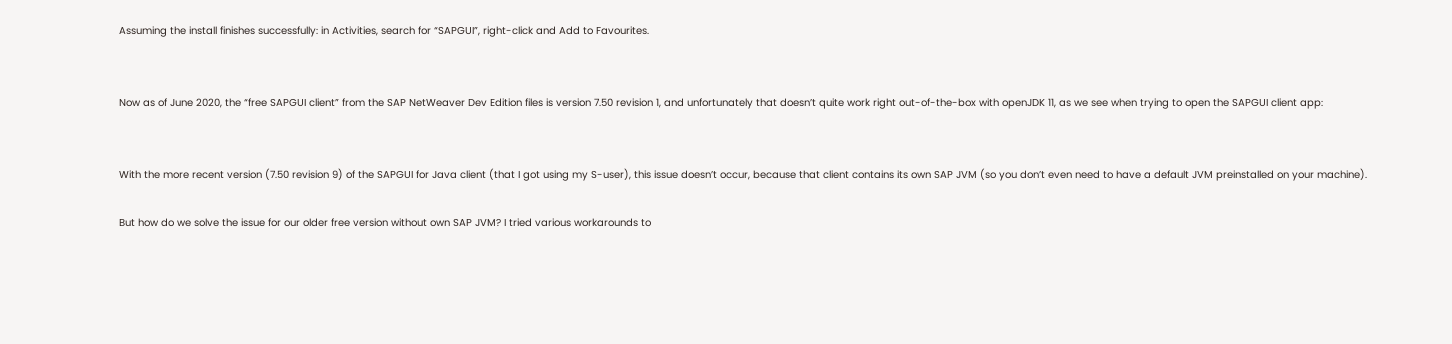Assuming the install finishes successfully: in Activities, search for “SAPGUI”, right-click and Add to Favourites.


Now as of June 2020, the “free SAPGUI client” from the SAP NetWeaver Dev Edition files is version 7.50 revision 1, and unfortunately that doesn’t quite work right out-of-the-box with openJDK 11, as we see when trying to open the SAPGUI client app:


With the more recent version (7.50 revision 9) of the SAPGUI for Java client (that I got using my S-user), this issue doesn’t occur, because that client contains its own SAP JVM (so you don’t even need to have a default JVM preinstalled on your machine).

But how do we solve the issue for our older free version without own SAP JVM? I tried various workarounds to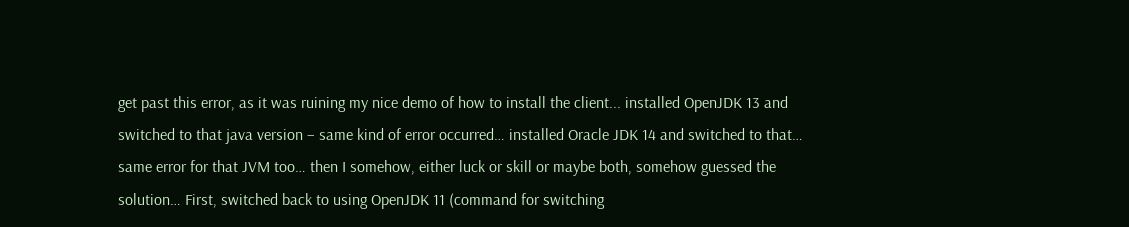get past this error, as it was ruining my nice demo of how to install the client... installed OpenJDK 13 and switched to that java version – same kind of error occurred… installed Oracle JDK 14 and switched to that… same error for that JVM too… then I somehow, either luck or skill or maybe both, somehow guessed the solution… First, switched back to using OpenJDK 11 (command for switching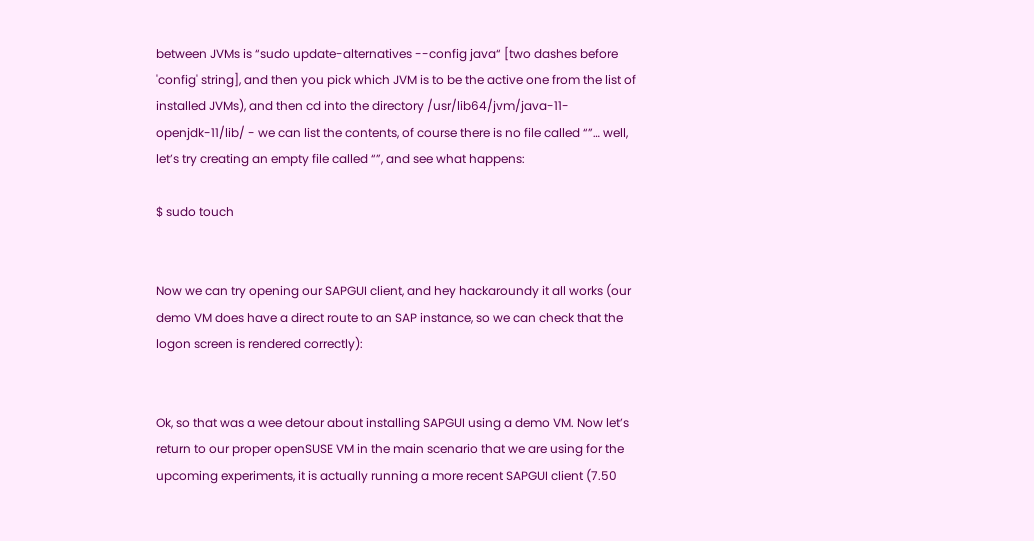between JVMs is “sudo update-alternatives --config java“ [two dashes before 'config' string], and then you pick which JVM is to be the active one from the list of installed JVMs), and then cd into the directory /usr/lib64/jvm/java-11-openjdk-11/lib/ - we can list the contents, of course there is no file called “”… well, let’s try creating an empty file called “”, and see what happens:

$ sudo touch


Now we can try opening our SAPGUI client, and hey hackaroundy it all works (our demo VM does have a direct route to an SAP instance, so we can check that the logon screen is rendered correctly):


Ok, so that was a wee detour about installing SAPGUI using a demo VM. Now let’s return to our proper openSUSE VM in the main scenario that we are using for the upcoming experiments, it is actually running a more recent SAPGUI client (7.50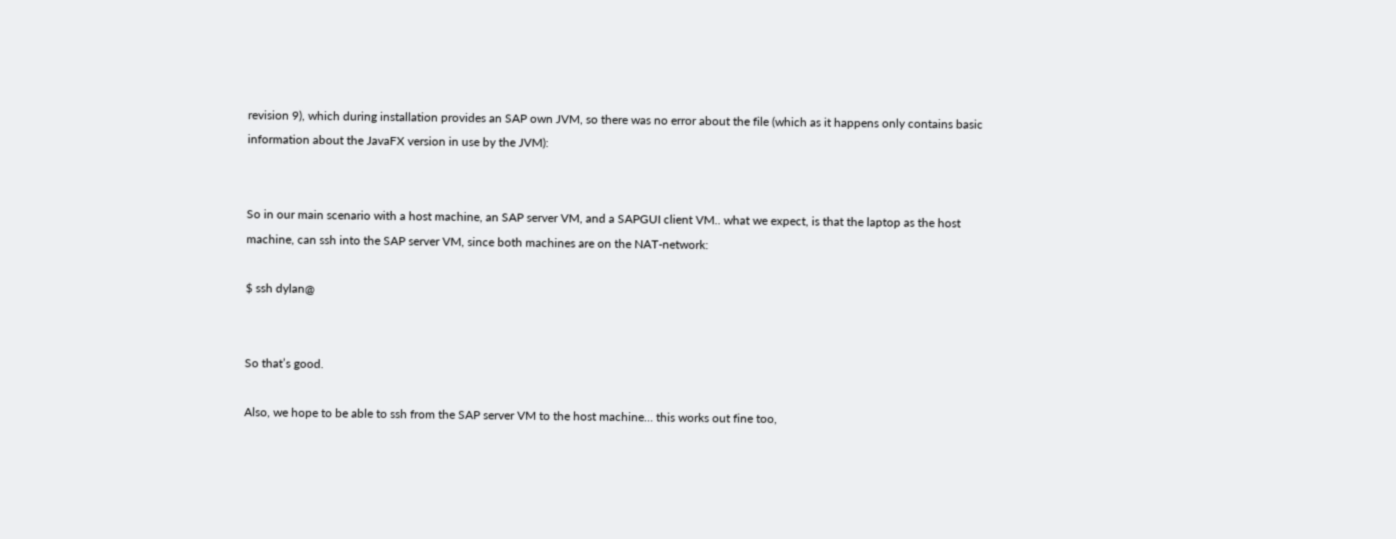revision 9), which during installation provides an SAP own JVM, so there was no error about the file (which as it happens only contains basic information about the JavaFX version in use by the JVM):


So in our main scenario with a host machine, an SAP server VM, and a SAPGUI client VM.. what we expect, is that the laptop as the host machine, can ssh into the SAP server VM, since both machines are on the NAT-network:

$ ssh dylan@


So that’s good.

Also, we hope to be able to ssh from the SAP server VM to the host machine… this works out fine too,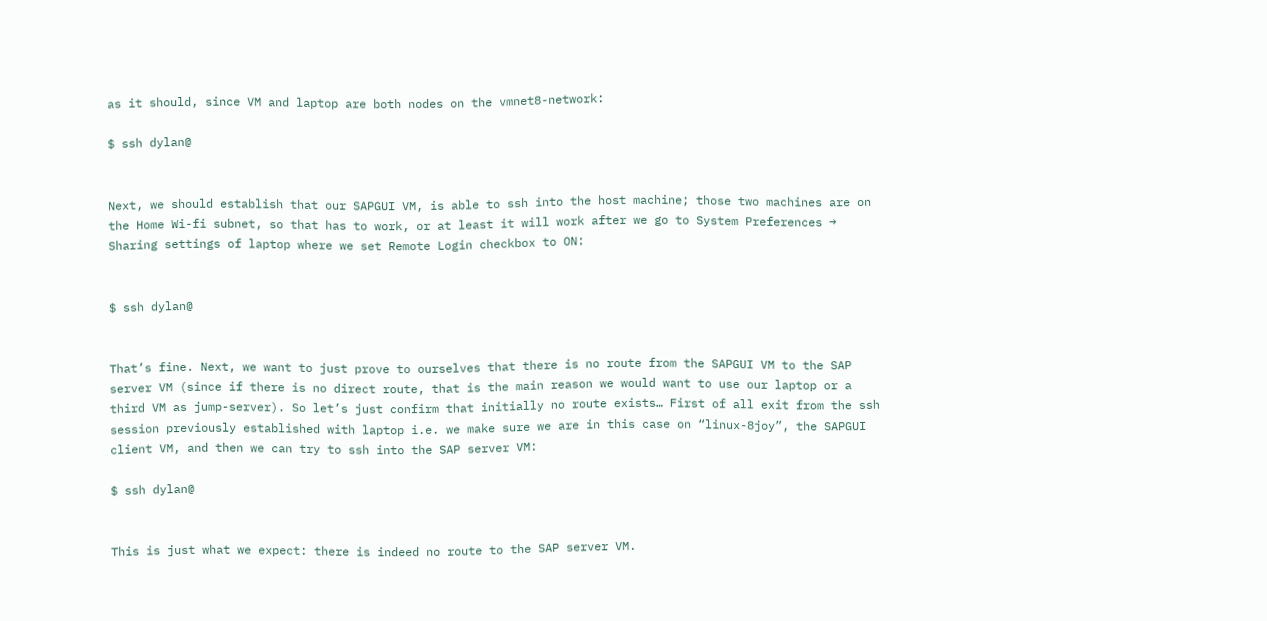as it should, since VM and laptop are both nodes on the vmnet8-network:

$ ssh dylan@


Next, we should establish that our SAPGUI VM, is able to ssh into the host machine; those two machines are on the Home Wi-fi subnet, so that has to work, or at least it will work after we go to System Preferences → Sharing settings of laptop where we set Remote Login checkbox to ON:


$ ssh dylan@


That’s fine. Next, we want to just prove to ourselves that there is no route from the SAPGUI VM to the SAP server VM (since if there is no direct route, that is the main reason we would want to use our laptop or a third VM as jump-server). So let’s just confirm that initially no route exists… First of all exit from the ssh session previously established with laptop i.e. we make sure we are in this case on “linux-8joy”, the SAPGUI client VM, and then we can try to ssh into the SAP server VM:

$ ssh dylan@


This is just what we expect: there is indeed no route to the SAP server VM.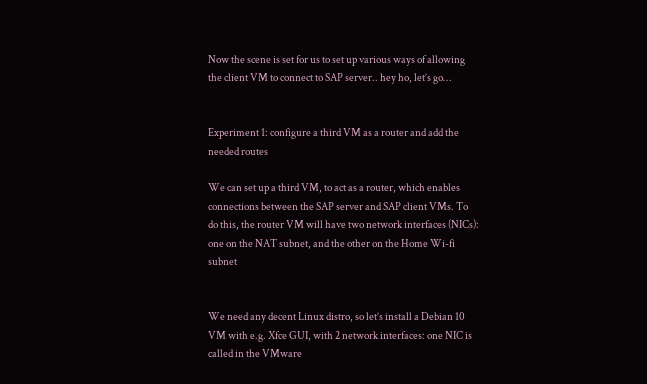Now the scene is set for us to set up various ways of allowing the client VM to connect to SAP server.. hey ho, let’s go…


Experiment 1: configure a third VM as a router and add the needed routes

We can set up a third VM, to act as a router, which enables connections between the SAP server and SAP client VMs. To do this, the router VM will have two network interfaces (NICs): one on the NAT subnet, and the other on the Home Wi-fi subnet


We need any decent Linux distro, so let’s install a Debian 10 VM with e.g. Xfce GUI, with 2 network interfaces: one NIC is called in the VMware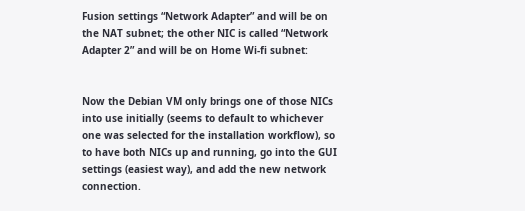Fusion settings “Network Adapter” and will be on the NAT subnet; the other NIC is called “Network Adapter 2” and will be on Home Wi-fi subnet:


Now the Debian VM only brings one of those NICs into use initially (seems to default to whichever one was selected for the installation workflow), so to have both NICs up and running, go into the GUI settings (easiest way), and add the new network connection.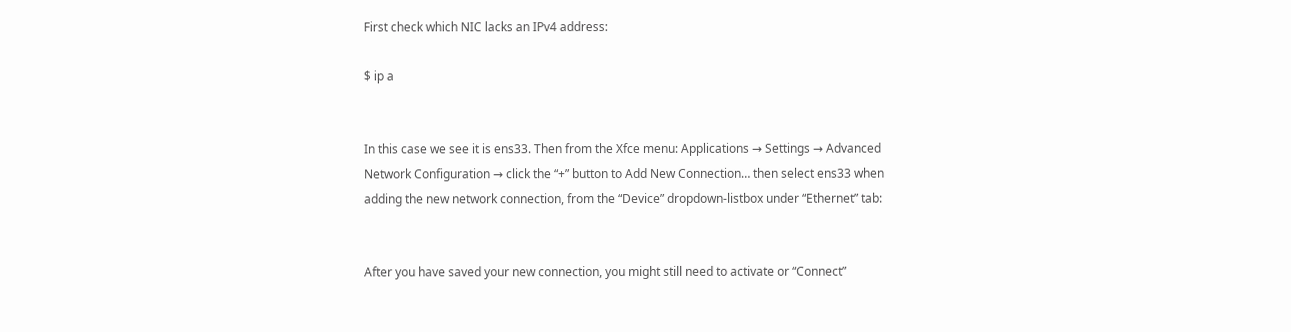First check which NIC lacks an IPv4 address:

$ ip a


In this case we see it is ens33. Then from the Xfce menu: Applications → Settings → Advanced Network Configuration → click the “+” button to Add New Connection… then select ens33 when adding the new network connection, from the “Device” dropdown-listbox under “Ethernet” tab:


After you have saved your new connection, you might still need to activate or “Connect”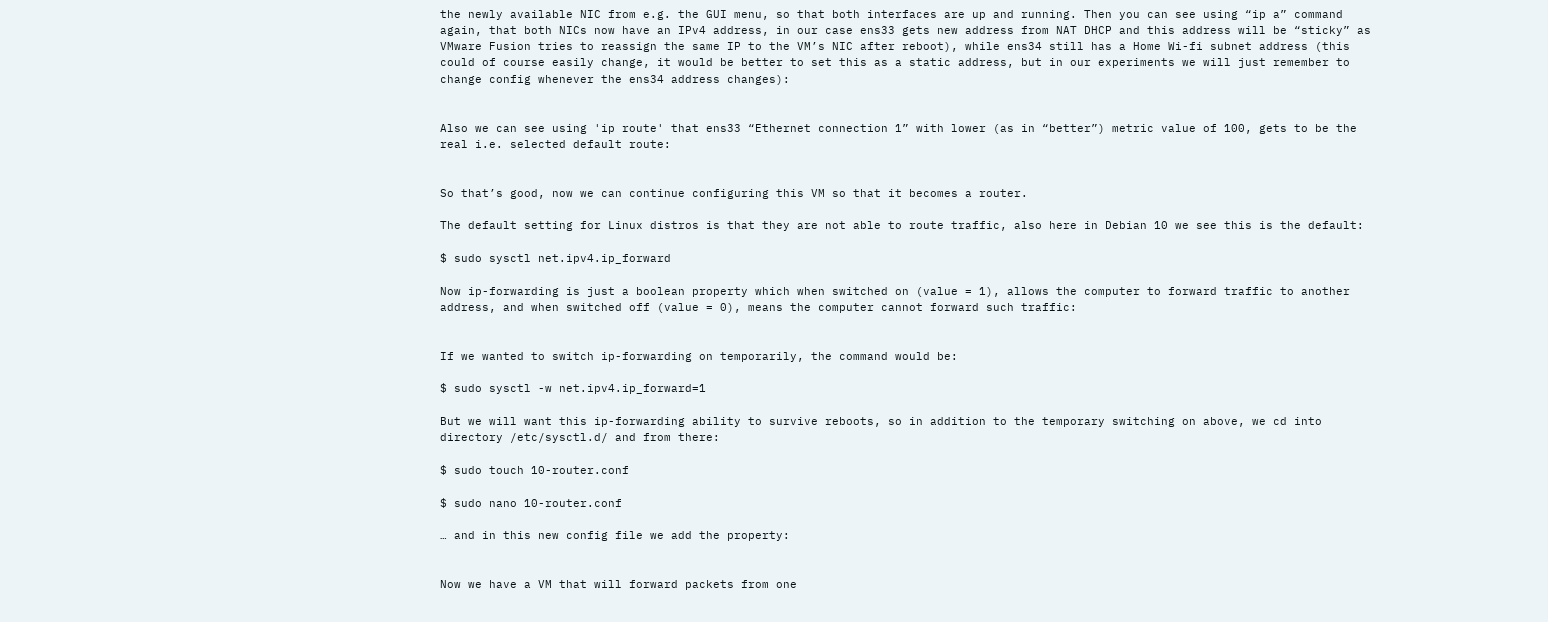the newly available NIC from e.g. the GUI menu, so that both interfaces are up and running. Then you can see using “ip a” command again, that both NICs now have an IPv4 address, in our case ens33 gets new address from NAT DHCP and this address will be “sticky” as VMware Fusion tries to reassign the same IP to the VM’s NIC after reboot), while ens34 still has a Home Wi-fi subnet address (this could of course easily change, it would be better to set this as a static address, but in our experiments we will just remember to change config whenever the ens34 address changes):


Also we can see using 'ip route' that ens33 “Ethernet connection 1” with lower (as in “better”) metric value of 100, gets to be the real i.e. selected default route:


So that’s good, now we can continue configuring this VM so that it becomes a router.

The default setting for Linux distros is that they are not able to route traffic, also here in Debian 10 we see this is the default:

$ sudo sysctl net.ipv4.ip_forward

Now ip-forwarding is just a boolean property which when switched on (value = 1), allows the computer to forward traffic to another address, and when switched off (value = 0), means the computer cannot forward such traffic:


If we wanted to switch ip-forwarding on temporarily, the command would be:

$ sudo sysctl -w net.ipv4.ip_forward=1

But we will want this ip-forwarding ability to survive reboots, so in addition to the temporary switching on above, we cd into directory /etc/sysctl.d/ and from there:

$ sudo touch 10-router.conf

$ sudo nano 10-router.conf

… and in this new config file we add the property:


Now we have a VM that will forward packets from one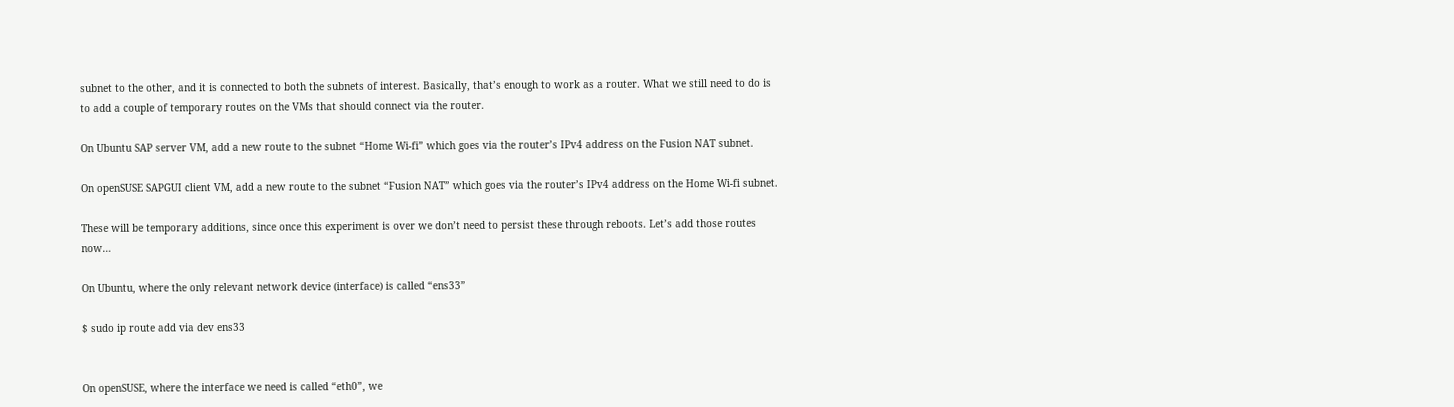subnet to the other, and it is connected to both the subnets of interest. Basically, that’s enough to work as a router. What we still need to do is to add a couple of temporary routes on the VMs that should connect via the router.

On Ubuntu SAP server VM, add a new route to the subnet “Home Wi-fi” which goes via the router’s IPv4 address on the Fusion NAT subnet.

On openSUSE SAPGUI client VM, add a new route to the subnet “Fusion NAT” which goes via the router’s IPv4 address on the Home Wi-fi subnet.

These will be temporary additions, since once this experiment is over we don’t need to persist these through reboots. Let’s add those routes now…

On Ubuntu, where the only relevant network device (interface) is called “ens33”

$ sudo ip route add via dev ens33


On openSUSE, where the interface we need is called “eth0”, we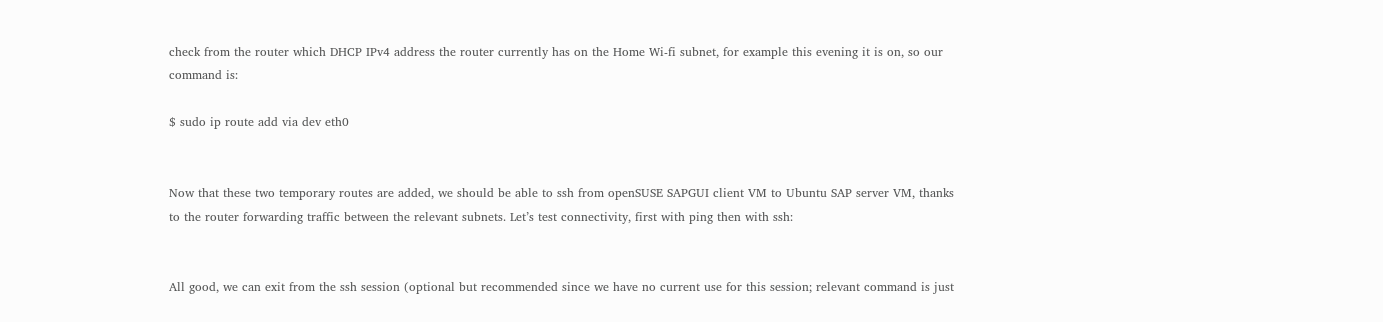check from the router which DHCP IPv4 address the router currently has on the Home Wi-fi subnet, for example this evening it is on, so our command is:

$ sudo ip route add via dev eth0


Now that these two temporary routes are added, we should be able to ssh from openSUSE SAPGUI client VM to Ubuntu SAP server VM, thanks to the router forwarding traffic between the relevant subnets. Let’s test connectivity, first with ping then with ssh:


All good, we can exit from the ssh session (optional but recommended since we have no current use for this session; relevant command is just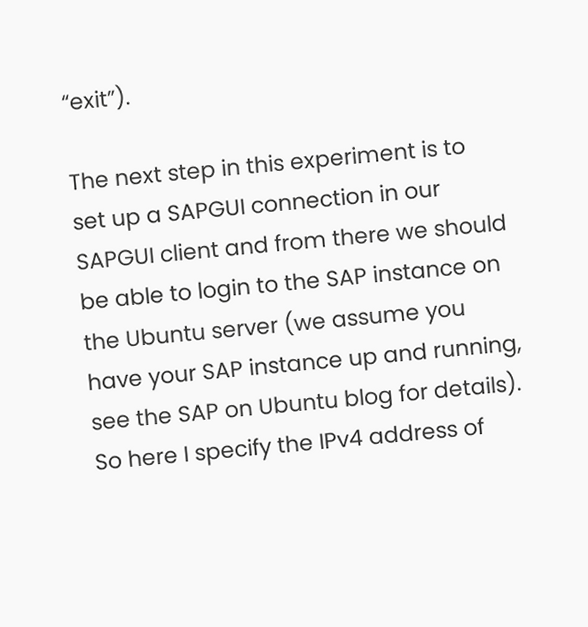“exit”).

The next step in this experiment is to set up a SAPGUI connection in our SAPGUI client and from there we should be able to login to the SAP instance on the Ubuntu server (we assume you have your SAP instance up and running, see the SAP on Ubuntu blog for details). So here I specify the IPv4 address of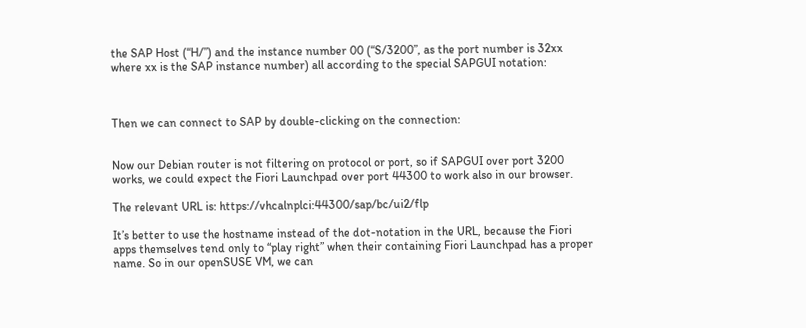the SAP Host (“H/”) and the instance number 00 (“S/3200”, as the port number is 32xx where xx is the SAP instance number) all according to the special SAPGUI notation:



Then we can connect to SAP by double-clicking on the connection:


Now our Debian router is not filtering on protocol or port, so if SAPGUI over port 3200 works, we could expect the Fiori Launchpad over port 44300 to work also in our browser.

The relevant URL is: https://vhcalnplci:44300/sap/bc/ui2/flp

It’s better to use the hostname instead of the dot-notation in the URL, because the Fiori apps themselves tend only to “play right” when their containing Fiori Launchpad has a proper name. So in our openSUSE VM, we can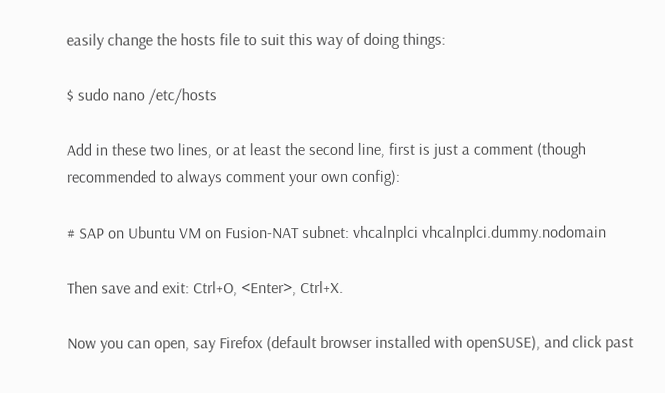easily change the hosts file to suit this way of doing things:

$ sudo nano /etc/hosts

Add in these two lines, or at least the second line, first is just a comment (though recommended to always comment your own config):

# SAP on Ubuntu VM on Fusion-NAT subnet: vhcalnplci vhcalnplci.dummy.nodomain

Then save and exit: Ctrl+O, <Enter>, Ctrl+X.

Now you can open, say Firefox (default browser installed with openSUSE), and click past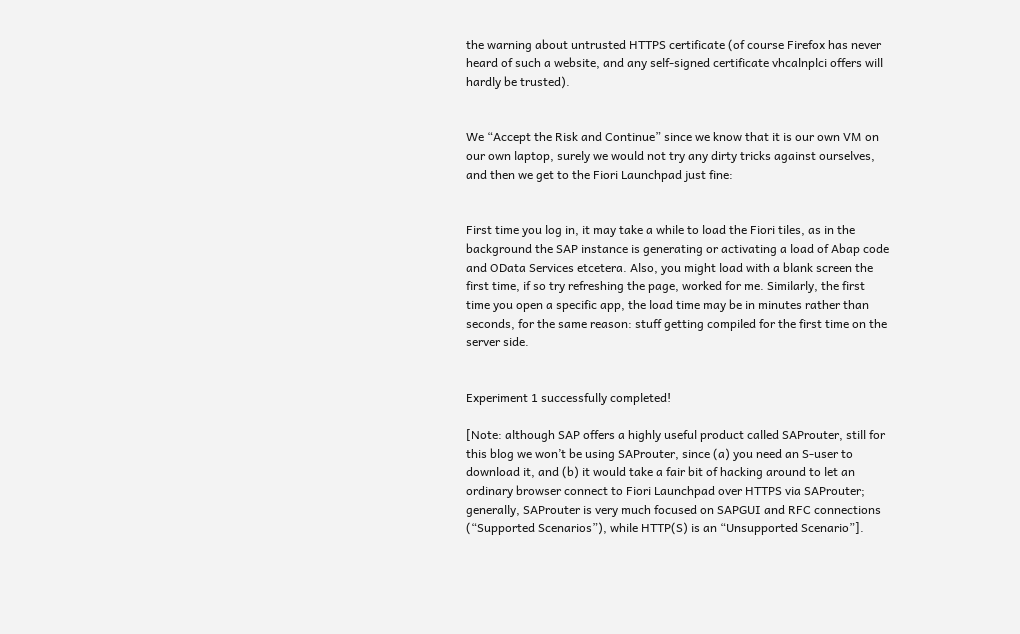the warning about untrusted HTTPS certificate (of course Firefox has never heard of such a website, and any self-signed certificate vhcalnplci offers will hardly be trusted).


We “Accept the Risk and Continue” since we know that it is our own VM on our own laptop, surely we would not try any dirty tricks against ourselves, and then we get to the Fiori Launchpad just fine:


First time you log in, it may take a while to load the Fiori tiles, as in the background the SAP instance is generating or activating a load of Abap code and OData Services etcetera. Also, you might load with a blank screen the first time, if so try refreshing the page, worked for me. Similarly, the first time you open a specific app, the load time may be in minutes rather than seconds, for the same reason: stuff getting compiled for the first time on the server side.


Experiment 1 successfully completed!

[Note: although SAP offers a highly useful product called SAProuter, still for this blog we won’t be using SAProuter, since (a) you need an S-user to download it, and (b) it would take a fair bit of hacking around to let an ordinary browser connect to Fiori Launchpad over HTTPS via SAProuter; generally, SAProuter is very much focused on SAPGUI and RFC connections (“Supported Scenarios”), while HTTP(S) is an “Unsupported Scenario”].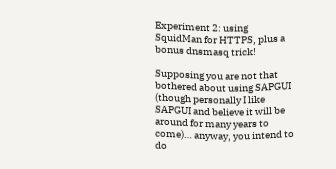Experiment 2: using SquidMan for HTTPS, plus a bonus dnsmasq trick!

Supposing you are not that bothered about using SAPGUI (though personally I like SAPGUI and believe it will be around for many years to come)… anyway, you intend to do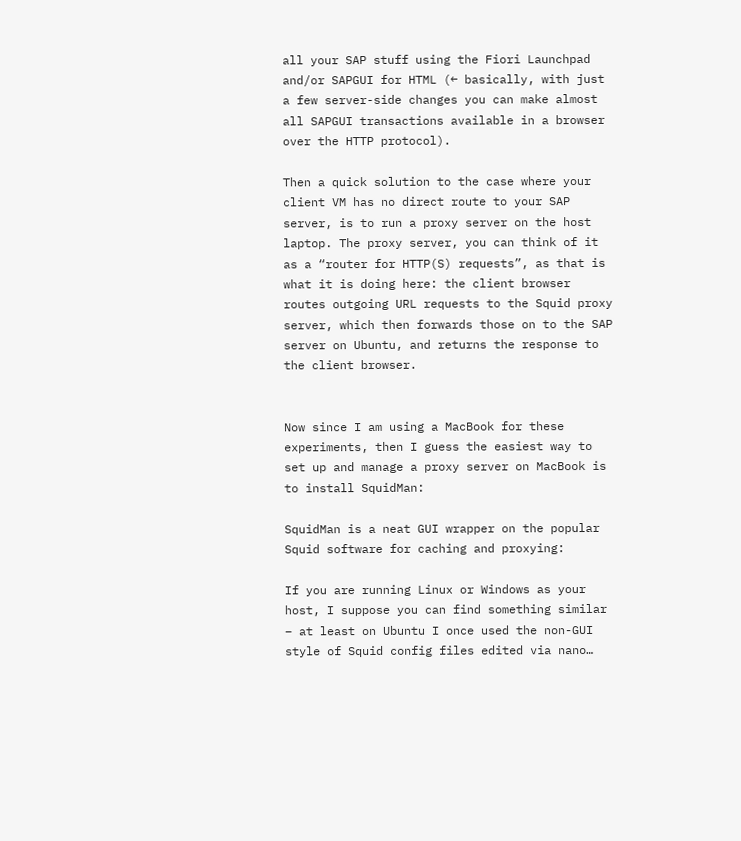all your SAP stuff using the Fiori Launchpad and/or SAPGUI for HTML (← basically, with just a few server-side changes you can make almost all SAPGUI transactions available in a browser over the HTTP protocol).

Then a quick solution to the case where your client VM has no direct route to your SAP server, is to run a proxy server on the host laptop. The proxy server, you can think of it as a “router for HTTP(S) requests”, as that is what it is doing here: the client browser routes outgoing URL requests to the Squid proxy server, which then forwards those on to the SAP server on Ubuntu, and returns the response to the client browser.


Now since I am using a MacBook for these experiments, then I guess the easiest way to set up and manage a proxy server on MacBook is to install SquidMan:

SquidMan is a neat GUI wrapper on the popular Squid software for caching and proxying:

If you are running Linux or Windows as your host, I suppose you can find something similar – at least on Ubuntu I once used the non-GUI style of Squid config files edited via nano…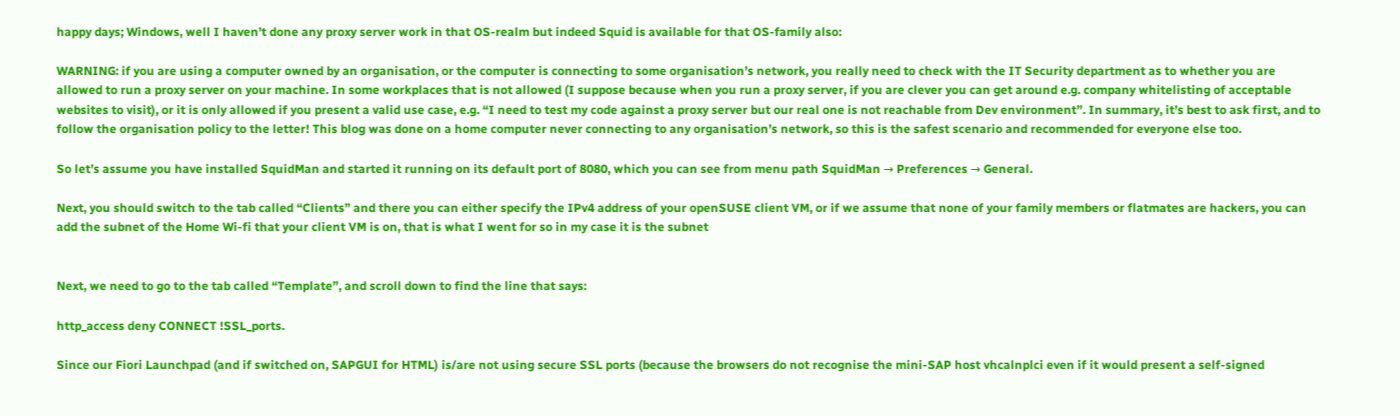happy days; Windows, well I haven’t done any proxy server work in that OS-realm but indeed Squid is available for that OS-family also:

WARNING: if you are using a computer owned by an organisation, or the computer is connecting to some organisation’s network, you really need to check with the IT Security department as to whether you are allowed to run a proxy server on your machine. In some workplaces that is not allowed (I suppose because when you run a proxy server, if you are clever you can get around e.g. company whitelisting of acceptable websites to visit), or it is only allowed if you present a valid use case, e.g. “I need to test my code against a proxy server but our real one is not reachable from Dev environment”. In summary, it’s best to ask first, and to follow the organisation policy to the letter! This blog was done on a home computer never connecting to any organisation’s network, so this is the safest scenario and recommended for everyone else too.

So let’s assume you have installed SquidMan and started it running on its default port of 8080, which you can see from menu path SquidMan → Preferences → General.

Next, you should switch to the tab called “Clients” and there you can either specify the IPv4 address of your openSUSE client VM, or if we assume that none of your family members or flatmates are hackers, you can add the subnet of the Home Wi-fi that your client VM is on, that is what I went for so in my case it is the subnet


Next, we need to go to the tab called “Template”, and scroll down to find the line that says:

http_access deny CONNECT !SSL_ports.

Since our Fiori Launchpad (and if switched on, SAPGUI for HTML) is/are not using secure SSL ports (because the browsers do not recognise the mini-SAP host vhcalnplci even if it would present a self-signed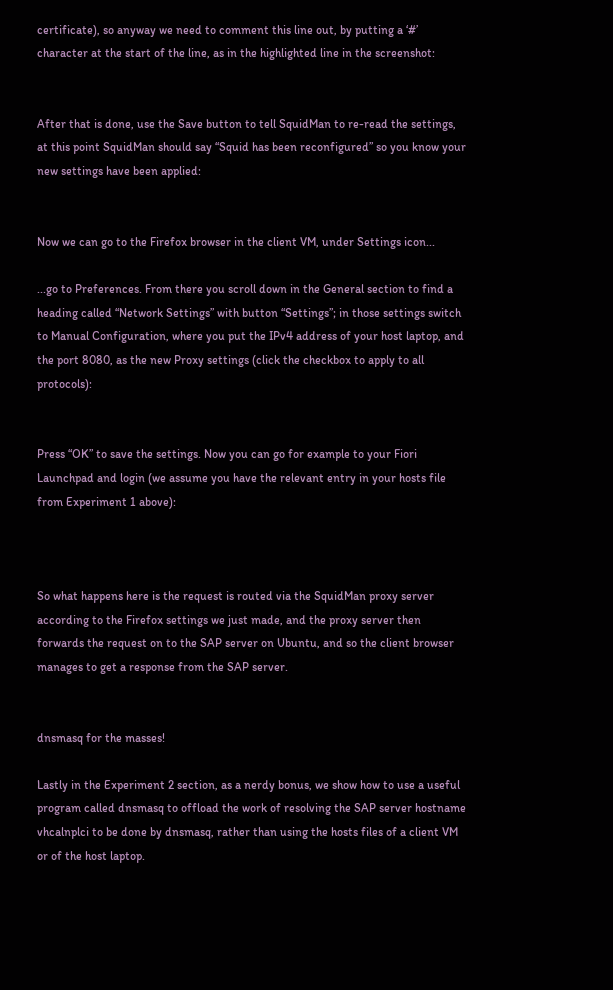certificate), so anyway we need to comment this line out, by putting a ‘#’ character at the start of the line, as in the highlighted line in the screenshot:


After that is done, use the Save button to tell SquidMan to re-read the settings, at this point SquidMan should say “Squid has been reconfigured” so you know your new settings have been applied:


Now we can go to the Firefox browser in the client VM, under Settings icon...

...go to Preferences. From there you scroll down in the General section to find a heading called “Network Settings” with button “Settings”; in those settings switch to Manual Configuration, where you put the IPv4 address of your host laptop, and the port 8080, as the new Proxy settings (click the checkbox to apply to all protocols):


Press “OK” to save the settings. Now you can go for example to your Fiori Launchpad and login (we assume you have the relevant entry in your hosts file from Experiment 1 above):



So what happens here is the request is routed via the SquidMan proxy server according to the Firefox settings we just made, and the proxy server then forwards the request on to the SAP server on Ubuntu, and so the client browser manages to get a response from the SAP server.


dnsmasq for the masses!

Lastly in the Experiment 2 section, as a nerdy bonus, we show how to use a useful program called dnsmasq to offload the work of resolving the SAP server hostname vhcalnplci to be done by dnsmasq, rather than using the hosts files of a client VM or of the host laptop.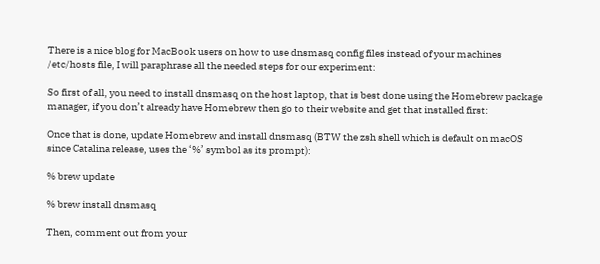There is a nice blog for MacBook users on how to use dnsmasq config files instead of your machines /etc/hosts file, I will paraphrase all the needed steps for our experiment:

So first of all, you need to install dnsmasq on the host laptop, that is best done using the Homebrew package manager, if you don’t already have Homebrew then go to their website and get that installed first:

Once that is done, update Homebrew and install dnsmasq (BTW the zsh shell which is default on macOS since Catalina release, uses the ‘%’ symbol as its prompt):

% brew update

% brew install dnsmasq

Then, comment out from your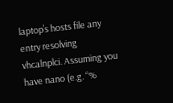laptop’s hosts file any entry resolving vhcalnplci. Assuming you have nano (e.g. “%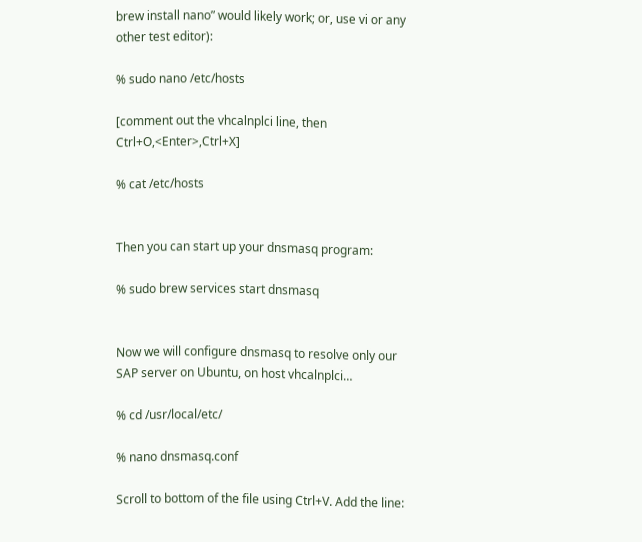brew install nano” would likely work; or, use vi or any other test editor):

% sudo nano /etc/hosts

[comment out the vhcalnplci line, then Ctrl+O,<Enter>,Ctrl+X]

% cat /etc/hosts


Then you can start up your dnsmasq program:

% sudo brew services start dnsmasq


Now we will configure dnsmasq to resolve only our SAP server on Ubuntu, on host vhcalnplci…

% cd /usr/local/etc/

% nano dnsmasq.conf

Scroll to bottom of the file using Ctrl+V. Add the line: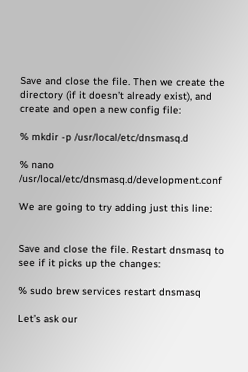Save and close the file. Then we create the directory (if it doesn’t already exist), and create and open a new config file:

% mkdir -p /usr/local/etc/dnsmasq.d

% nano /usr/local/etc/dnsmasq.d/development.conf

We are going to try adding just this line:


Save and close the file. Restart dnsmasq to see if it picks up the changes:

% sudo brew services restart dnsmasq

Let’s ask our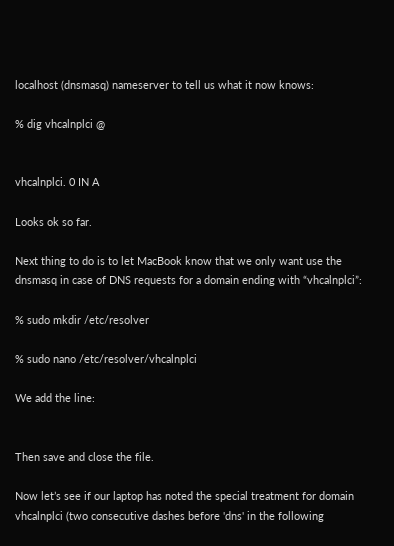localhost (dnsmasq) nameserver to tell us what it now knows:

% dig vhcalnplci @


vhcalnplci. 0 IN A

Looks ok so far.

Next thing to do is to let MacBook know that we only want use the dnsmasq in case of DNS requests for a domain ending with “vhcalnplci”:

% sudo mkdir /etc/resolver

% sudo nano /etc/resolver/vhcalnplci

We add the line:


Then save and close the file.

Now let’s see if our laptop has noted the special treatment for domain vhcalnplci (two consecutive dashes before 'dns' in the following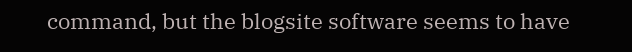command, but the blogsite software seems to have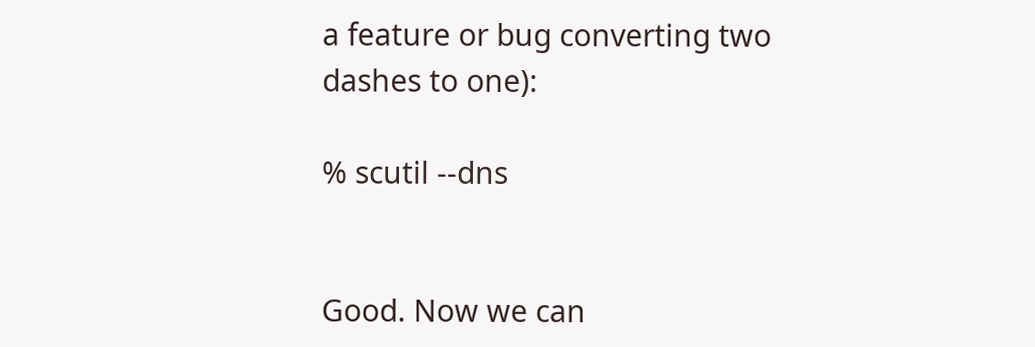a feature or bug converting two dashes to one):

% scutil --dns


Good. Now we can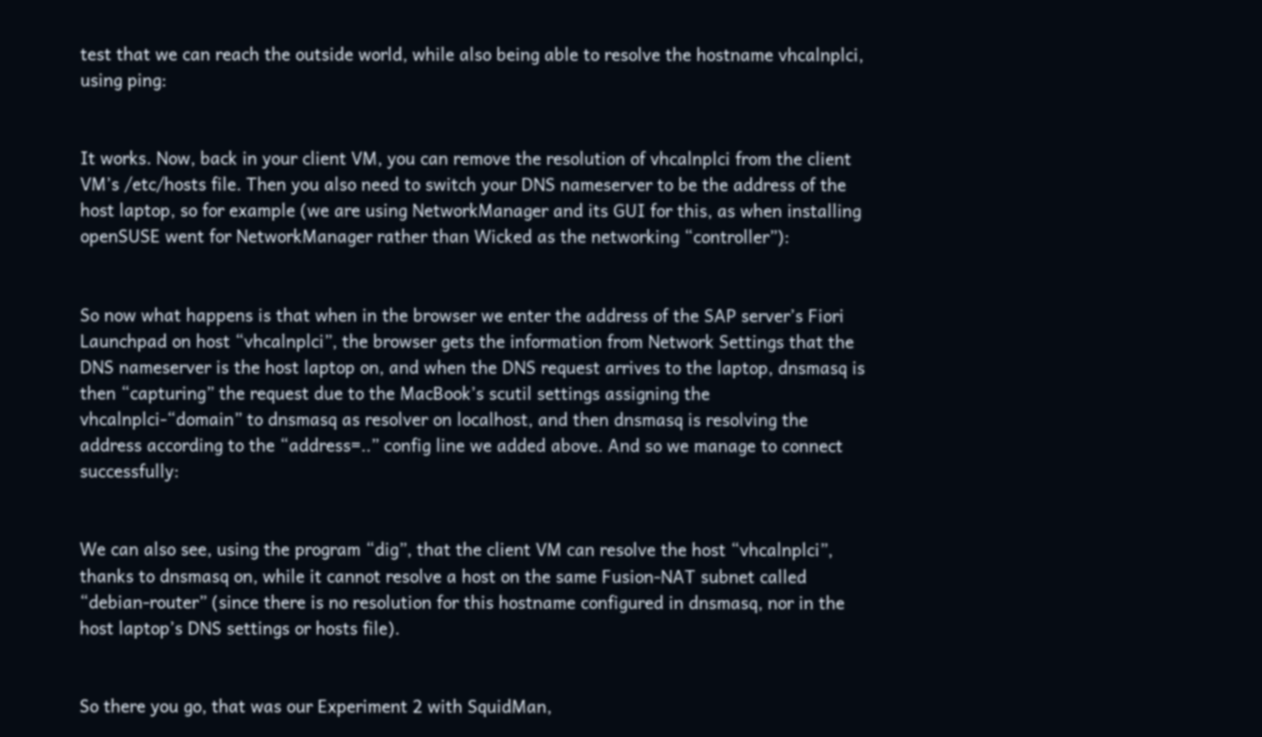test that we can reach the outside world, while also being able to resolve the hostname vhcalnplci, using ping:


It works. Now, back in your client VM, you can remove the resolution of vhcalnplci from the client VM’s /etc/hosts file. Then you also need to switch your DNS nameserver to be the address of the host laptop, so for example (we are using NetworkManager and its GUI for this, as when installing openSUSE went for NetworkManager rather than Wicked as the networking “controller”):


So now what happens is that when in the browser we enter the address of the SAP server’s Fiori Launchpad on host “vhcalnplci”, the browser gets the information from Network Settings that the DNS nameserver is the host laptop on, and when the DNS request arrives to the laptop, dnsmasq is then “capturing” the request due to the MacBook’s scutil settings assigning the vhcalnplci-“domain” to dnsmasq as resolver on localhost, and then dnsmasq is resolving the address according to the “address=..” config line we added above. And so we manage to connect successfully:


We can also see, using the program “dig”, that the client VM can resolve the host “vhcalnplci”, thanks to dnsmasq on, while it cannot resolve a host on the same Fusion-NAT subnet called “debian-router” (since there is no resolution for this hostname configured in dnsmasq, nor in the host laptop’s DNS settings or hosts file).


So there you go, that was our Experiment 2 with SquidMan,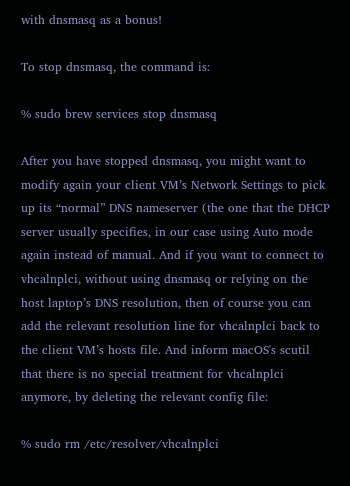with dnsmasq as a bonus!

To stop dnsmasq, the command is:

% sudo brew services stop dnsmasq

After you have stopped dnsmasq, you might want to modify again your client VM’s Network Settings to pick up its “normal” DNS nameserver (the one that the DHCP server usually specifies, in our case using Auto mode again instead of manual. And if you want to connect to vhcalnplci, without using dnsmasq or relying on the host laptop’s DNS resolution, then of course you can add the relevant resolution line for vhcalnplci back to the client VM’s hosts file. And inform macOS's scutil that there is no special treatment for vhcalnplci anymore, by deleting the relevant config file:

% sudo rm /etc/resolver/vhcalnplci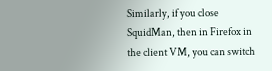Similarly, if you close SquidMan, then in Firefox in the client VM, you can switch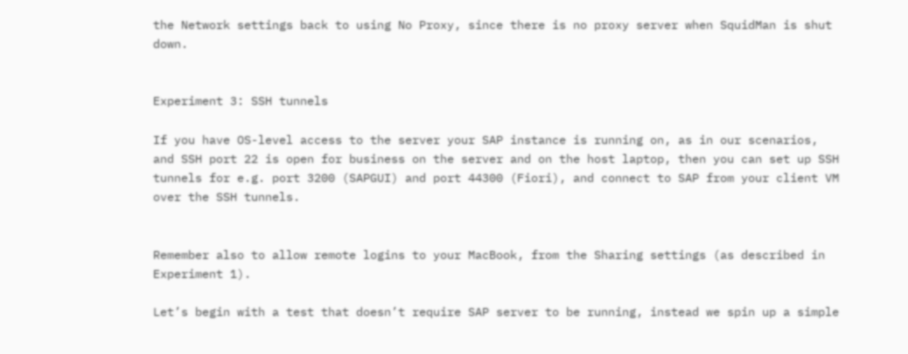the Network settings back to using No Proxy, since there is no proxy server when SquidMan is shut down.


Experiment 3: SSH tunnels

If you have OS-level access to the server your SAP instance is running on, as in our scenarios, and SSH port 22 is open for business on the server and on the host laptop, then you can set up SSH tunnels for e.g. port 3200 (SAPGUI) and port 44300 (Fiori), and connect to SAP from your client VM over the SSH tunnels.


Remember also to allow remote logins to your MacBook, from the Sharing settings (as described in Experiment 1).

Let’s begin with a test that doesn’t require SAP server to be running, instead we spin up a simple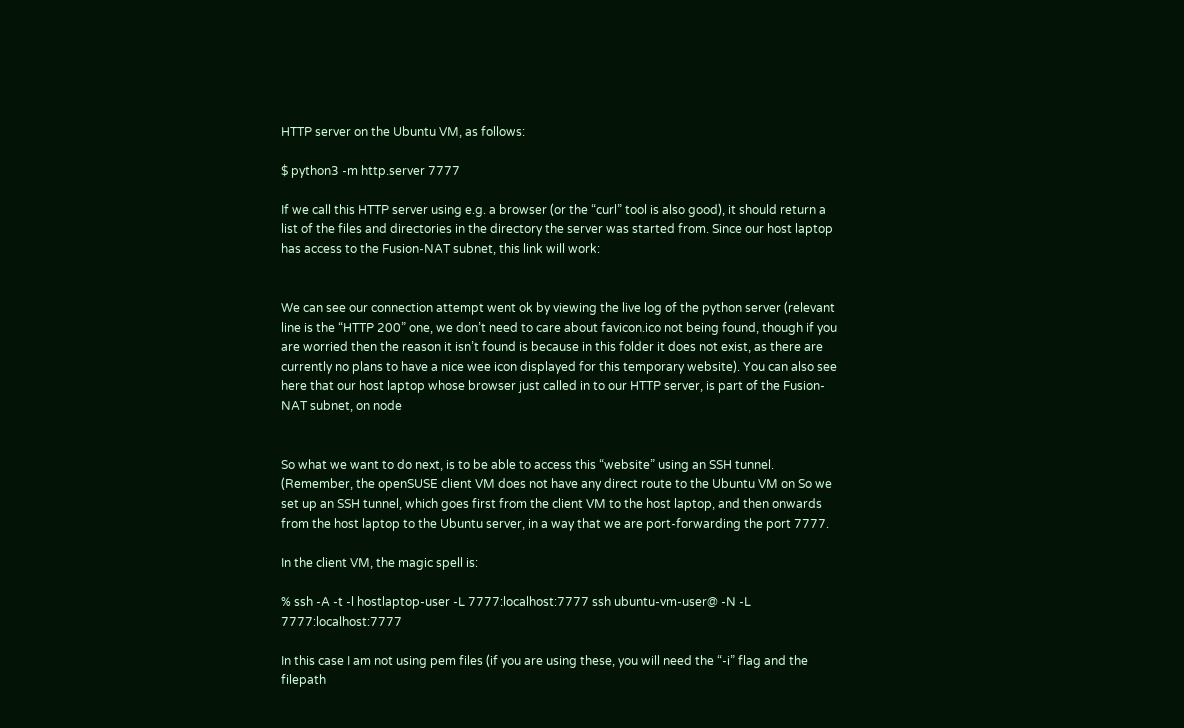HTTP server on the Ubuntu VM, as follows:

$ python3 -m http.server 7777

If we call this HTTP server using e.g. a browser (or the “curl” tool is also good), it should return a list of the files and directories in the directory the server was started from. Since our host laptop has access to the Fusion-NAT subnet, this link will work:


We can see our connection attempt went ok by viewing the live log of the python server (relevant line is the “HTTP 200” one, we don’t need to care about favicon.ico not being found, though if you are worried then the reason it isn’t found is because in this folder it does not exist, as there are currently no plans to have a nice wee icon displayed for this temporary website). You can also see here that our host laptop whose browser just called in to our HTTP server, is part of the Fusion-NAT subnet, on node


So what we want to do next, is to be able to access this “website” using an SSH tunnel. (Remember, the openSUSE client VM does not have any direct route to the Ubuntu VM on So we set up an SSH tunnel, which goes first from the client VM to the host laptop, and then onwards from the host laptop to the Ubuntu server, in a way that we are port-forwarding the port 7777.

In the client VM, the magic spell is:

% ssh -A -t -l hostlaptop-user -L 7777:localhost:7777 ssh ubuntu-vm-user@ -N -L 7777:localhost:7777

In this case I am not using pem files (if you are using these, you will need the “-i” flag and the filepath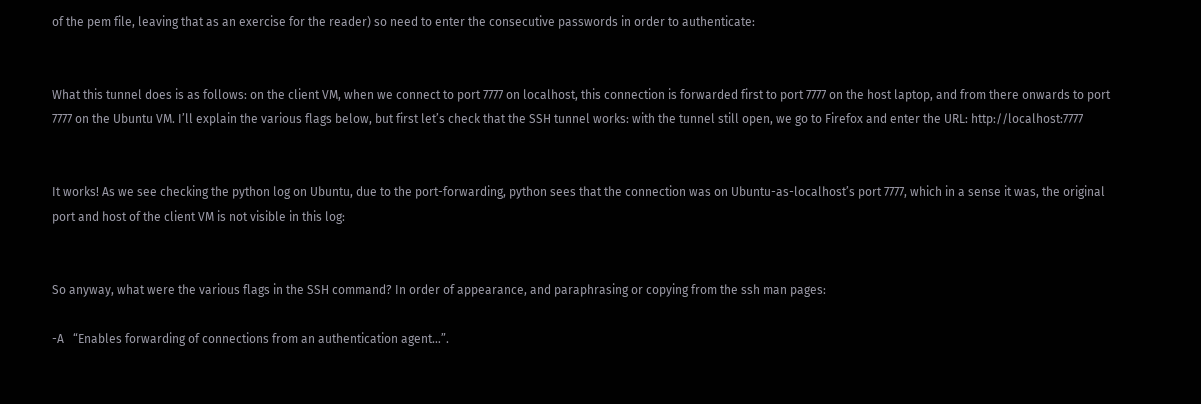of the pem file, leaving that as an exercise for the reader) so need to enter the consecutive passwords in order to authenticate:


What this tunnel does is as follows: on the client VM, when we connect to port 7777 on localhost, this connection is forwarded first to port 7777 on the host laptop, and from there onwards to port 7777 on the Ubuntu VM. I’ll explain the various flags below, but first let’s check that the SSH tunnel works: with the tunnel still open, we go to Firefox and enter the URL: http://localhost:7777


It works! As we see checking the python log on Ubuntu, due to the port-forwarding, python sees that the connection was on Ubuntu-as-localhost’s port 7777, which in a sense it was, the original port and host of the client VM is not visible in this log:


So anyway, what were the various flags in the SSH command? In order of appearance, and paraphrasing or copying from the ssh man pages:

-A   “Enables forwarding of connections from an authentication agent…”.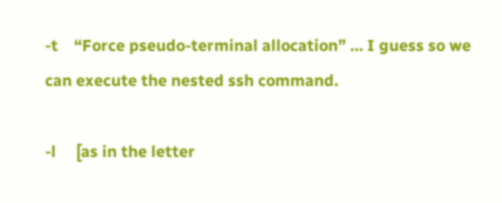-t    “Force pseudo-terminal allocation” … I guess so we can execute the nested ssh command.

-l     [as in the letter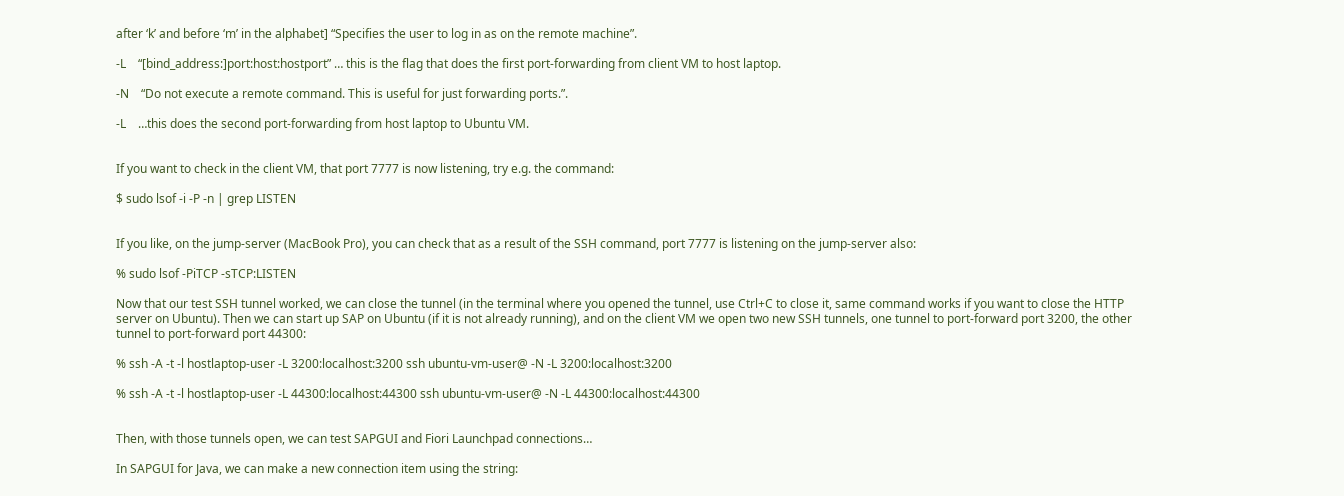after ‘k’ and before ‘m’ in the alphabet] “Specifies the user to log in as on the remote machine”.

-L    “[bind_address:]port:host:hostport” … this is the flag that does the first port-forwarding from client VM to host laptop.

-N    “Do not execute a remote command. This is useful for just forwarding ports.”.

-L    …this does the second port-forwarding from host laptop to Ubuntu VM.


If you want to check in the client VM, that port 7777 is now listening, try e.g. the command:

$ sudo lsof -i -P -n | grep LISTEN


If you like, on the jump-server (MacBook Pro), you can check that as a result of the SSH command, port 7777 is listening on the jump-server also:

% sudo lsof -PiTCP -sTCP:LISTEN

Now that our test SSH tunnel worked, we can close the tunnel (in the terminal where you opened the tunnel, use Ctrl+C to close it, same command works if you want to close the HTTP server on Ubuntu). Then we can start up SAP on Ubuntu (if it is not already running), and on the client VM we open two new SSH tunnels, one tunnel to port-forward port 3200, the other tunnel to port-forward port 44300:

% ssh -A -t -l hostlaptop-user -L 3200:localhost:3200 ssh ubuntu-vm-user@ -N -L 3200:localhost:3200

% ssh -A -t -l hostlaptop-user -L 44300:localhost:44300 ssh ubuntu-vm-user@ -N -L 44300:localhost:44300


Then, with those tunnels open, we can test SAPGUI and Fiori Launchpad connections…

In SAPGUI for Java, we can make a new connection item using the string: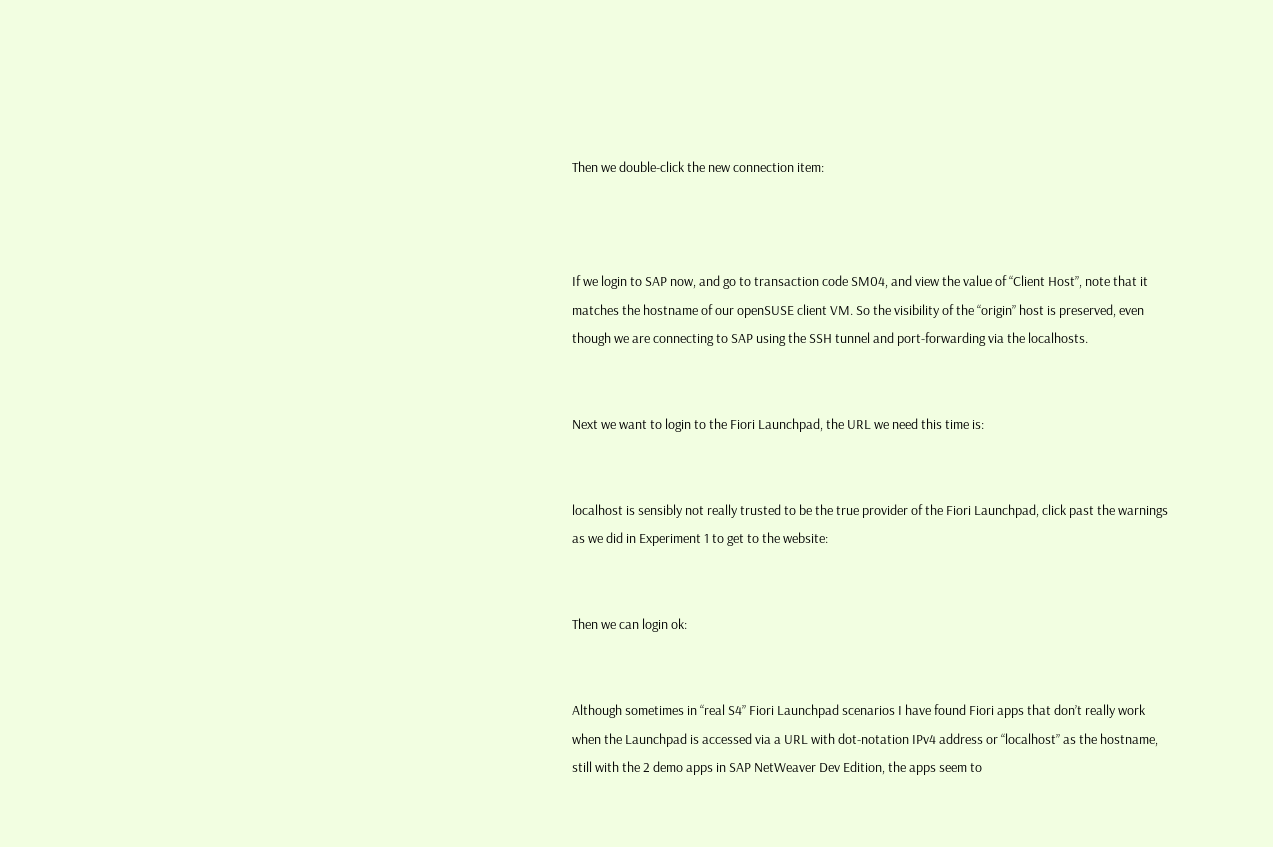Then we double-click the new connection item:



If we login to SAP now, and go to transaction code SM04, and view the value of “Client Host”, note that it matches the hostname of our openSUSE client VM. So the visibility of the “origin” host is preserved, even though we are connecting to SAP using the SSH tunnel and port-forwarding via the localhosts.


Next we want to login to the Fiori Launchpad, the URL we need this time is:


localhost is sensibly not really trusted to be the true provider of the Fiori Launchpad, click past the warnings as we did in Experiment 1 to get to the website:


Then we can login ok:


Although sometimes in “real S4” Fiori Launchpad scenarios I have found Fiori apps that don’t really work when the Launchpad is accessed via a URL with dot-notation IPv4 address or “localhost” as the hostname, still with the 2 demo apps in SAP NetWeaver Dev Edition, the apps seem to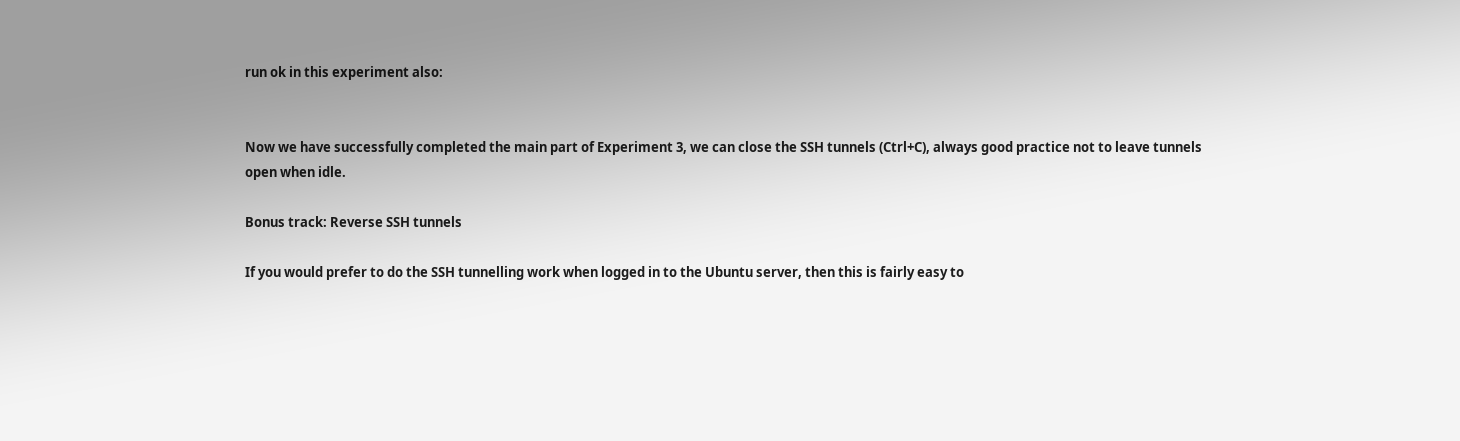run ok in this experiment also:


Now we have successfully completed the main part of Experiment 3, we can close the SSH tunnels (Ctrl+C), always good practice not to leave tunnels open when idle.

Bonus track: Reverse SSH tunnels

If you would prefer to do the SSH tunnelling work when logged in to the Ubuntu server, then this is fairly easy to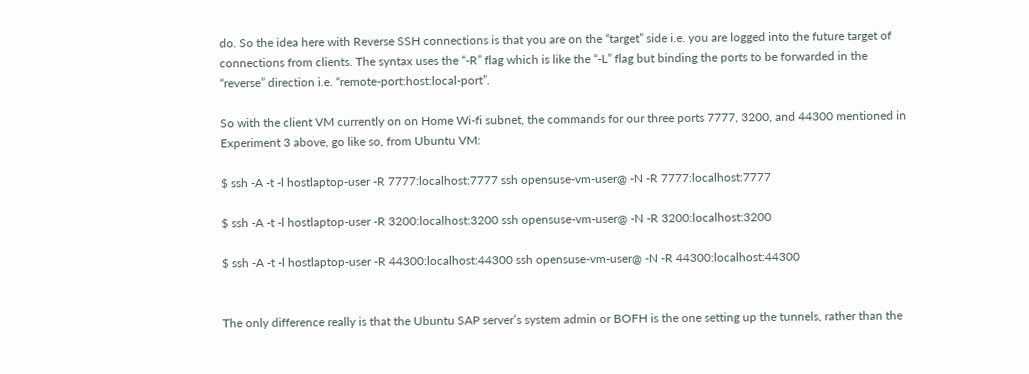do. So the idea here with Reverse SSH connections is that you are on the “target” side i.e. you are logged into the future target of connections from clients. The syntax uses the “-R” flag which is like the “-L” flag but binding the ports to be forwarded in the “reverse” direction i.e. “remote-port:host:local-port”.

So with the client VM currently on on Home Wi-fi subnet, the commands for our three ports 7777, 3200, and 44300 mentioned in Experiment 3 above, go like so, from Ubuntu VM:

$ ssh -A -t -l hostlaptop-user -R 7777:localhost:7777 ssh opensuse-vm-user@ -N -R 7777:localhost:7777

$ ssh -A -t -l hostlaptop-user -R 3200:localhost:3200 ssh opensuse-vm-user@ -N -R 3200:localhost:3200

$ ssh -A -t -l hostlaptop-user -R 44300:localhost:44300 ssh opensuse-vm-user@ -N -R 44300:localhost:44300


The only difference really is that the Ubuntu SAP server’s system admin or BOFH is the one setting up the tunnels, rather than the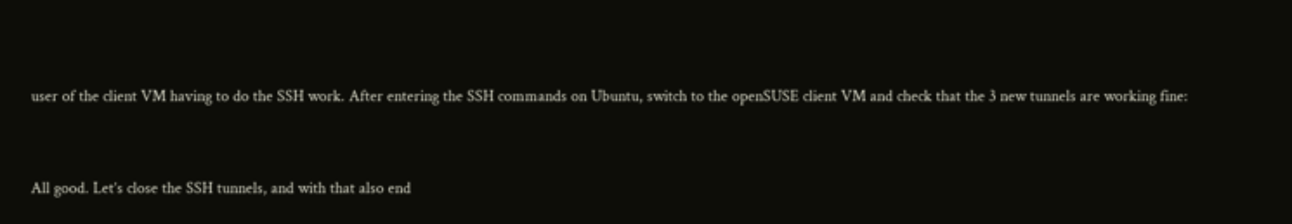user of the client VM having to do the SSH work. After entering the SSH commands on Ubuntu, switch to the openSUSE client VM and check that the 3 new tunnels are working fine:


All good. Let’s close the SSH tunnels, and with that also end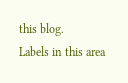this blog.
Labels in this area